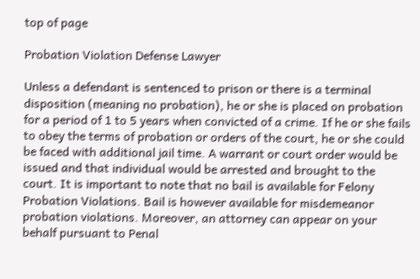top of page

Probation Violation Defense Lawyer

Unless a defendant is sentenced to prison or there is a terminal disposition (meaning no probation), he or she is placed on probation for a period of 1 to 5 years when convicted of a crime. If he or she fails to obey the terms of probation or orders of the court, he or she could be faced with additional jail time. A warrant or court order would be issued and that individual would be arrested and brought to the court. It is important to note that no bail is available for Felony Probation Violations. Bail is however available for misdemeanor probation violations. Moreover, an attorney can appear on your behalf pursuant to Penal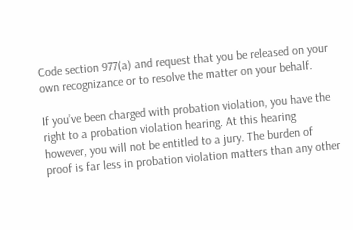Code section 977(a) and request that you be released on your own recognizance or to resolve the matter on your behalf.

If you’ve been charged with probation violation, you have the right to a probation violation hearing. At this hearing however, you will not be entitled to a jury. The burden of proof is far less in probation violation matters than any other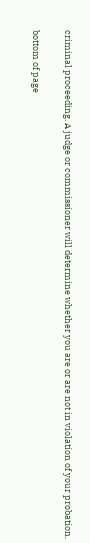criminal proceeding. A judge or commissioner will determine whether you are or are not in violation of your probation.

bottom of page